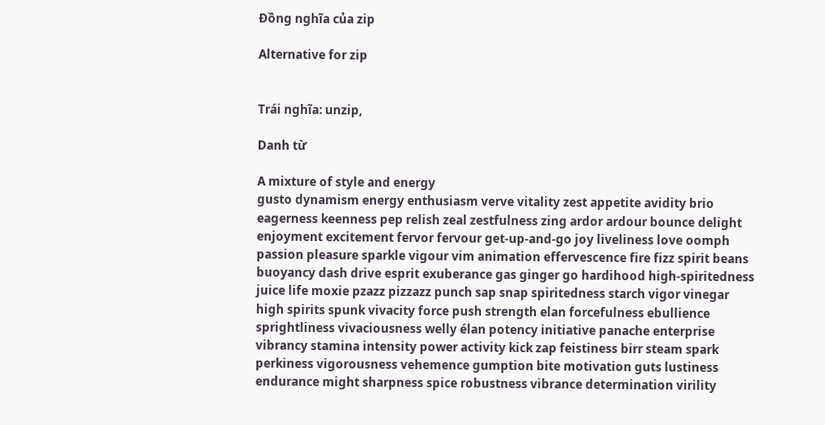Đồng nghĩa của zip

Alternative for zip


Trái nghĩa: unzip,

Danh từ

A mixture of style and energy
gusto dynamism energy enthusiasm verve vitality zest appetite avidity brio eagerness keenness pep relish zeal zestfulness zing ardor ardour bounce delight enjoyment excitement fervor fervour get-up-and-go joy liveliness love oomph passion pleasure sparkle vigour vim animation effervescence fire fizz spirit beans buoyancy dash drive esprit exuberance gas ginger go hardihood high-spiritedness juice life moxie pzazz pizzazz punch sap snap spiritedness starch vigor vinegar high spirits spunk vivacity force push strength elan forcefulness ebullience sprightliness vivaciousness welly élan potency initiative panache enterprise vibrancy stamina intensity power activity kick zap feistiness birr steam spark perkiness vigorousness vehemence gumption bite motivation guts lustiness endurance might sharpness spice robustness vibrance determination virility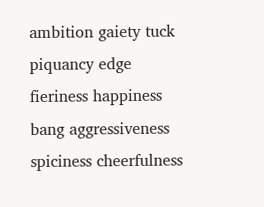ambition gaiety tuck piquancy edge fieriness happiness bang aggressiveness spiciness cheerfulness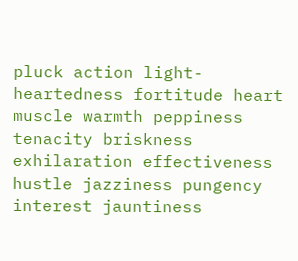pluck action light-heartedness fortitude heart muscle warmth peppiness tenacity briskness exhilaration effectiveness hustle jazziness pungency interest jauntiness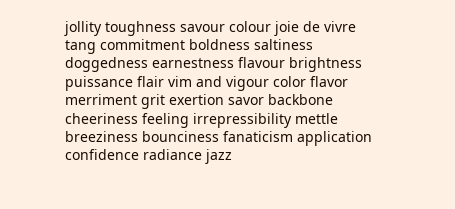jollity toughness savour colour joie de vivre tang commitment boldness saltiness doggedness earnestness flavour brightness puissance flair vim and vigour color flavor merriment grit exertion savor backbone cheeriness feeling irrepressibility mettle breeziness bounciness fanaticism application confidence radiance jazz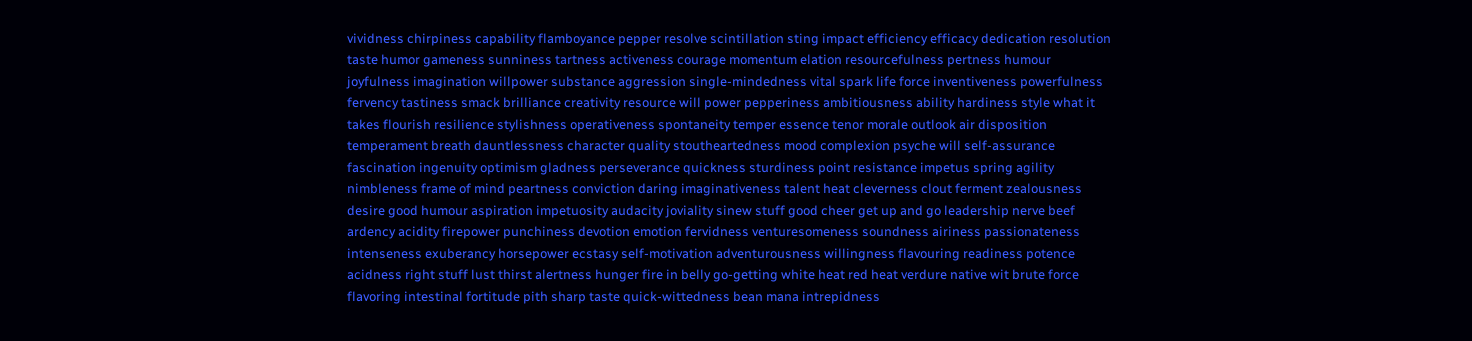vividness chirpiness capability flamboyance pepper resolve scintillation sting impact efficiency efficacy dedication resolution taste humor gameness sunniness tartness activeness courage momentum elation resourcefulness pertness humour joyfulness imagination willpower substance aggression single-mindedness vital spark life force inventiveness powerfulness fervency tastiness smack brilliance creativity resource will power pepperiness ambitiousness ability hardiness style what it takes flourish resilience stylishness operativeness spontaneity temper essence tenor morale outlook air disposition temperament breath dauntlessness character quality stoutheartedness mood complexion psyche will self-assurance fascination ingenuity optimism gladness perseverance quickness sturdiness point resistance impetus spring agility nimbleness frame of mind peartness conviction daring imaginativeness talent heat cleverness clout ferment zealousness desire good humour aspiration impetuosity audacity joviality sinew stuff good cheer get up and go leadership nerve beef ardency acidity firepower punchiness devotion emotion fervidness venturesomeness soundness airiness passionateness intenseness exuberancy horsepower ecstasy self-motivation adventurousness willingness flavouring readiness potence acidness right stuff lust thirst alertness hunger fire in belly go-getting white heat red heat verdure native wit brute force flavoring intestinal fortitude pith sharp taste quick-wittedness bean mana intrepidness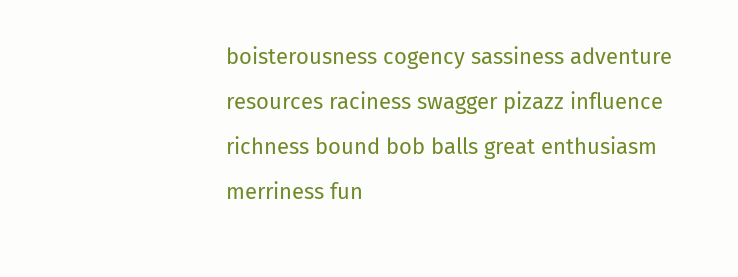boisterousness cogency sassiness adventure resources raciness swagger pizazz influence richness bound bob balls great enthusiasm merriness fun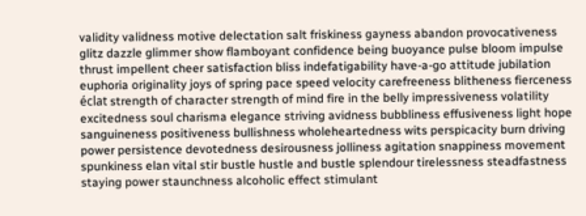validity validness motive delectation salt friskiness gayness abandon provocativeness glitz dazzle glimmer show flamboyant confidence being buoyance pulse bloom impulse thrust impellent cheer satisfaction bliss indefatigability have-a-go attitude jubilation euphoria originality joys of spring pace speed velocity carefreeness blitheness fierceness éclat strength of character strength of mind fire in the belly impressiveness volatility excitedness soul charisma elegance striving avidness bubbliness effusiveness light hope sanguineness positiveness bullishness wholeheartedness wits perspicacity burn driving power persistence devotedness desirousness jolliness agitation snappiness movement spunkiness elan vital stir bustle hustle and bustle splendour tirelessness steadfastness staying power staunchness alcoholic effect stimulant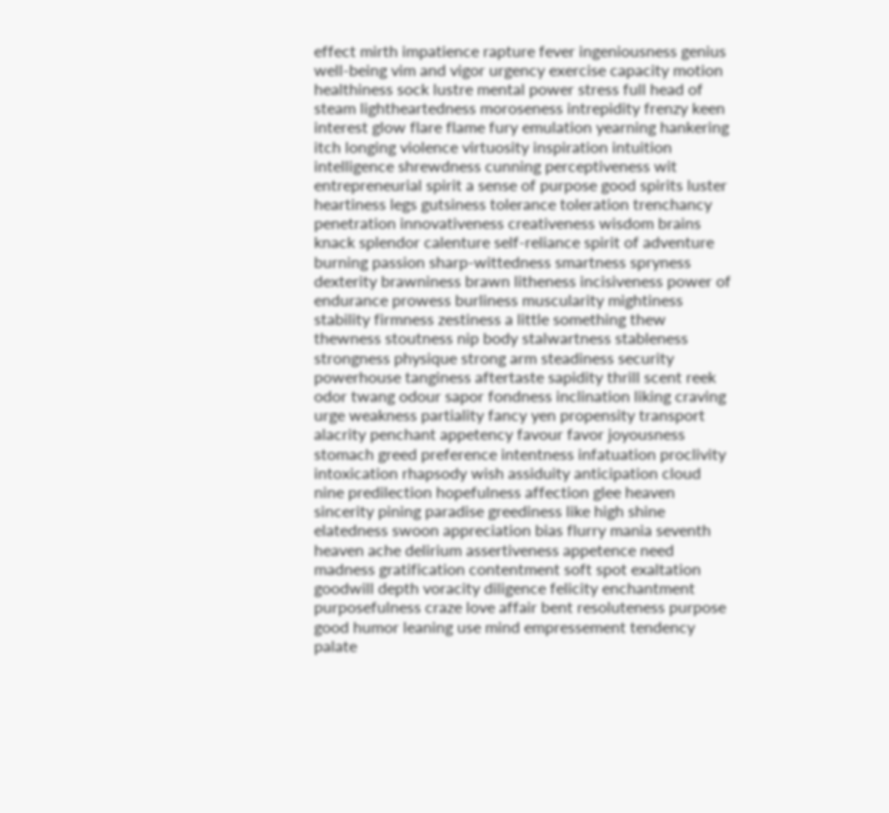effect mirth impatience rapture fever ingeniousness genius well-being vim and vigor urgency exercise capacity motion healthiness sock lustre mental power stress full head of steam lightheartedness moroseness intrepidity frenzy keen interest glow flare flame fury emulation yearning hankering itch longing violence virtuosity inspiration intuition intelligence shrewdness cunning perceptiveness wit entrepreneurial spirit a sense of purpose good spirits luster heartiness legs gutsiness tolerance toleration trenchancy penetration innovativeness creativeness wisdom brains knack splendor calenture self-reliance spirit of adventure burning passion sharp-wittedness smartness spryness dexterity brawniness brawn litheness incisiveness power of endurance prowess burliness muscularity mightiness stability firmness zestiness a little something thew thewness stoutness nip body stalwartness stableness strongness physique strong arm steadiness security powerhouse tanginess aftertaste sapidity thrill scent reek odor twang odour sapor fondness inclination liking craving urge weakness partiality fancy yen propensity transport alacrity penchant appetency favour favor joyousness stomach greed preference intentness infatuation proclivity intoxication rhapsody wish assiduity anticipation cloud nine predilection hopefulness affection glee heaven sincerity pining paradise greediness like high shine elatedness swoon appreciation bias flurry mania seventh heaven ache delirium assertiveness appetence need madness gratification contentment soft spot exaltation goodwill depth voracity diligence felicity enchantment purposefulness craze love affair bent resoluteness purpose good humor leaning use mind empressement tendency palate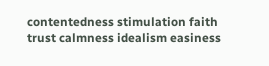contentedness stimulation faith trust calmness idealism easiness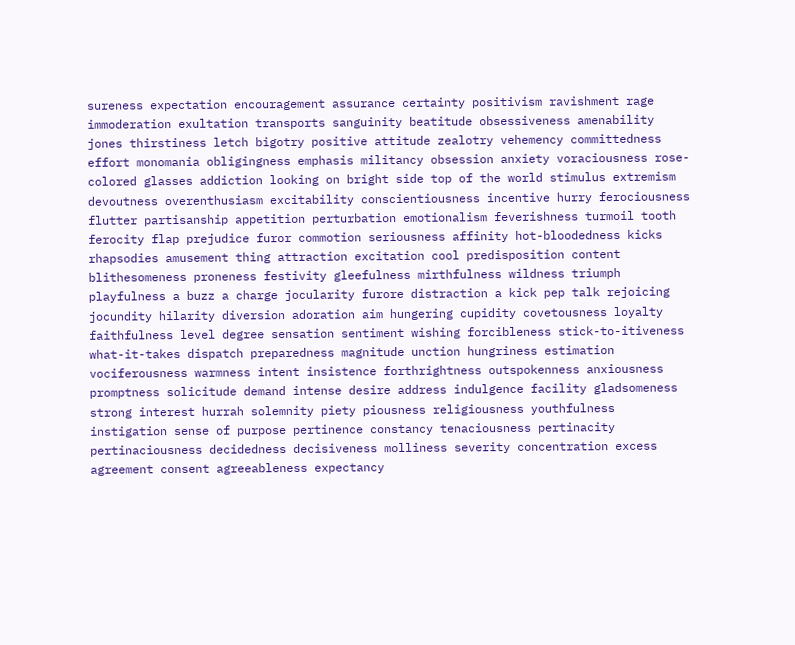sureness expectation encouragement assurance certainty positivism ravishment rage immoderation exultation transports sanguinity beatitude obsessiveness amenability jones thirstiness letch bigotry positive attitude zealotry vehemency committedness effort monomania obligingness emphasis militancy obsession anxiety voraciousness rose-colored glasses addiction looking on bright side top of the world stimulus extremism devoutness overenthusiasm excitability conscientiousness incentive hurry ferociousness flutter partisanship appetition perturbation emotionalism feverishness turmoil tooth ferocity flap prejudice furor commotion seriousness affinity hot-bloodedness kicks rhapsodies amusement thing attraction excitation cool predisposition content blithesomeness proneness festivity gleefulness mirthfulness wildness triumph playfulness a buzz a charge jocularity furore distraction a kick pep talk rejoicing jocundity hilarity diversion adoration aim hungering cupidity covetousness loyalty faithfulness level degree sensation sentiment wishing forcibleness stick-to-itiveness what-it-takes dispatch preparedness magnitude unction hungriness estimation vociferousness warmness intent insistence forthrightness outspokenness anxiousness promptness solicitude demand intense desire address indulgence facility gladsomeness strong interest hurrah solemnity piety piousness religiousness youthfulness instigation sense of purpose pertinence constancy tenaciousness pertinacity pertinaciousness decidedness decisiveness molliness severity concentration excess agreement consent agreeableness expectancy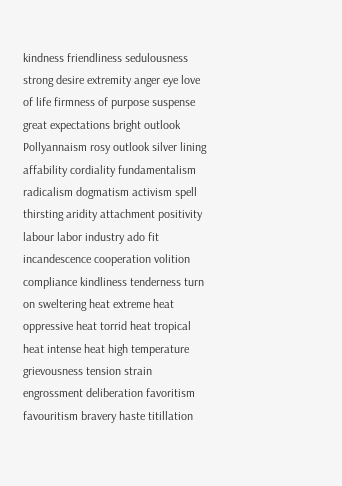kindness friendliness sedulousness strong desire extremity anger eye love of life firmness of purpose suspense great expectations bright outlook Pollyannaism rosy outlook silver lining affability cordiality fundamentalism radicalism dogmatism activism spell thirsting aridity attachment positivity labour labor industry ado fit incandescence cooperation volition compliance kindliness tenderness turn on sweltering heat extreme heat oppressive heat torrid heat tropical heat intense heat high temperature grievousness tension strain engrossment deliberation favoritism favouritism bravery haste titillation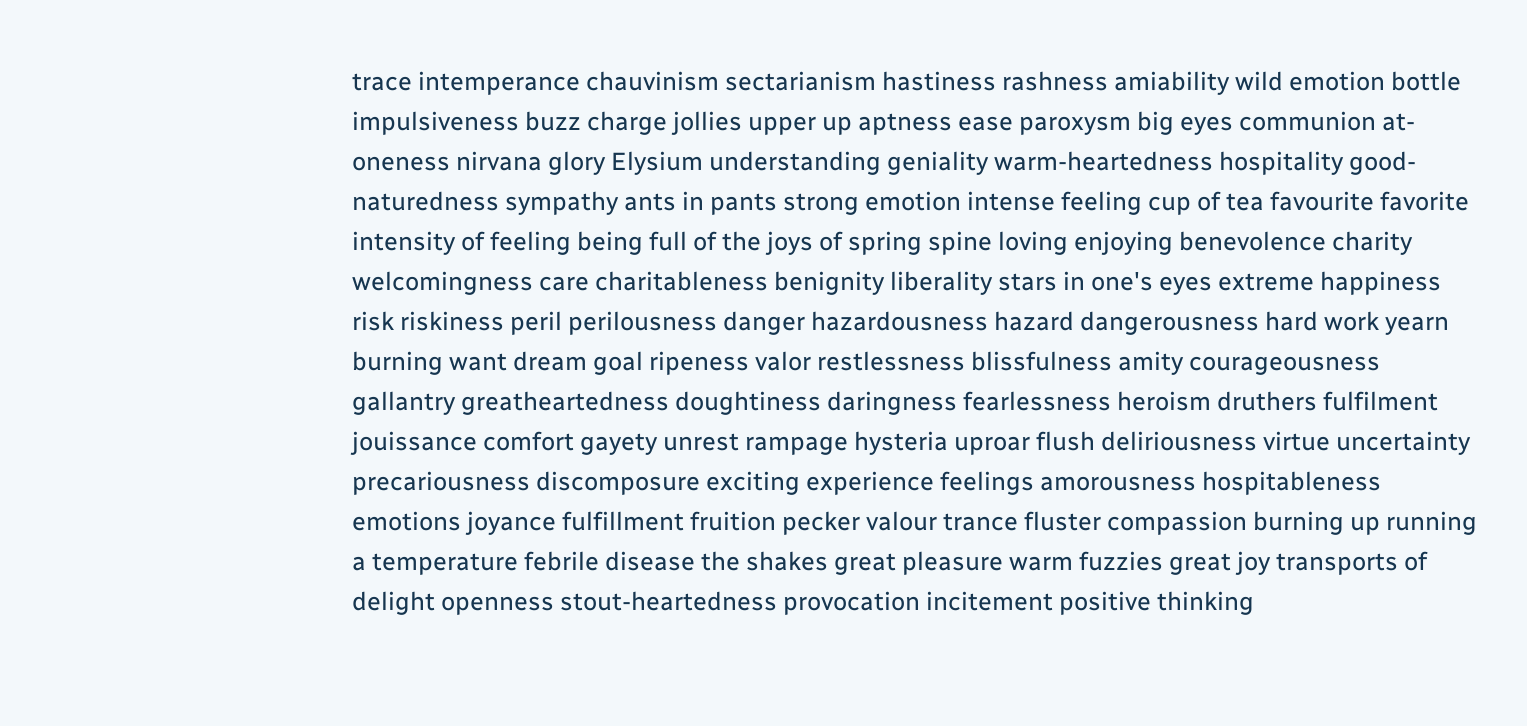trace intemperance chauvinism sectarianism hastiness rashness amiability wild emotion bottle impulsiveness buzz charge jollies upper up aptness ease paroxysm big eyes communion at-oneness nirvana glory Elysium understanding geniality warm-heartedness hospitality good-naturedness sympathy ants in pants strong emotion intense feeling cup of tea favourite favorite intensity of feeling being full of the joys of spring spine loving enjoying benevolence charity welcomingness care charitableness benignity liberality stars in one's eyes extreme happiness risk riskiness peril perilousness danger hazardousness hazard dangerousness hard work yearn burning want dream goal ripeness valor restlessness blissfulness amity courageousness gallantry greatheartedness doughtiness daringness fearlessness heroism druthers fulfilment jouissance comfort gayety unrest rampage hysteria uproar flush deliriousness virtue uncertainty precariousness discomposure exciting experience feelings amorousness hospitableness emotions joyance fulfillment fruition pecker valour trance fluster compassion burning up running a temperature febrile disease the shakes great pleasure warm fuzzies great joy transports of delight openness stout-heartedness provocation incitement positive thinking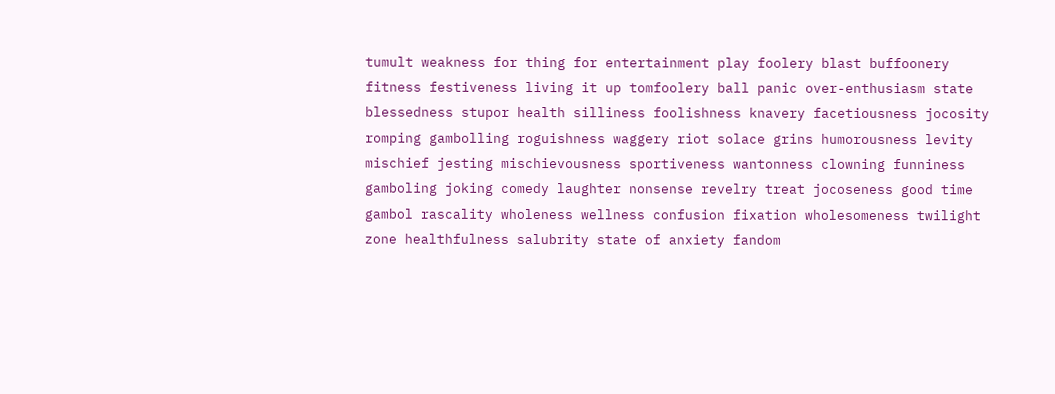tumult weakness for thing for entertainment play foolery blast buffoonery fitness festiveness living it up tomfoolery ball panic over-enthusiasm state blessedness stupor health silliness foolishness knavery facetiousness jocosity romping gambolling roguishness waggery riot solace grins humorousness levity mischief jesting mischievousness sportiveness wantonness clowning funniness gamboling joking comedy laughter nonsense revelry treat jocoseness good time gambol rascality wholeness wellness confusion fixation wholesomeness twilight zone healthfulness salubrity state of anxiety fandom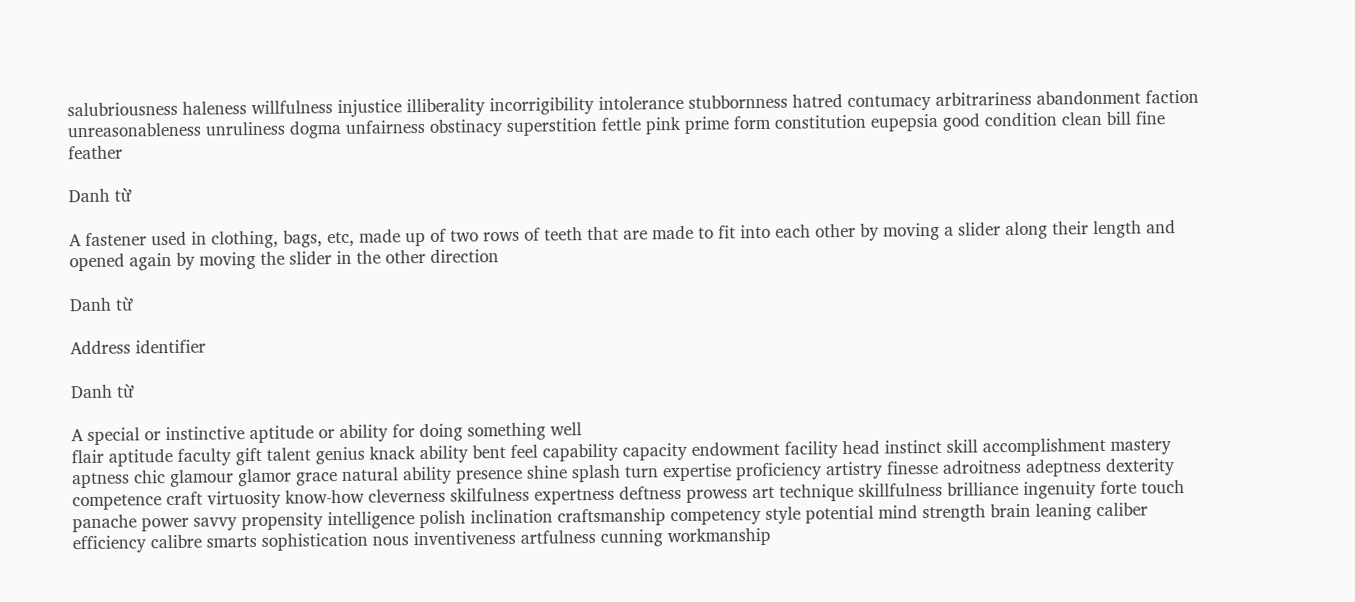salubriousness haleness willfulness injustice illiberality incorrigibility intolerance stubbornness hatred contumacy arbitrariness abandonment faction unreasonableness unruliness dogma unfairness obstinacy superstition fettle pink prime form constitution eupepsia good condition clean bill fine feather

Danh từ

A fastener used in clothing, bags, etc, made up of two rows of teeth that are made to fit into each other by moving a slider along their length and opened again by moving the slider in the other direction

Danh từ

Address identifier

Danh từ

A special or instinctive aptitude or ability for doing something well
flair aptitude faculty gift talent genius knack ability bent feel capability capacity endowment facility head instinct skill accomplishment mastery aptness chic glamour glamor grace natural ability presence shine splash turn expertise proficiency artistry finesse adroitness adeptness dexterity competence craft virtuosity know-how cleverness skilfulness expertness deftness prowess art technique skillfulness brilliance ingenuity forte touch panache power savvy propensity intelligence polish inclination craftsmanship competency style potential mind strength brain leaning caliber efficiency calibre smarts sophistication nous inventiveness artfulness cunning workmanship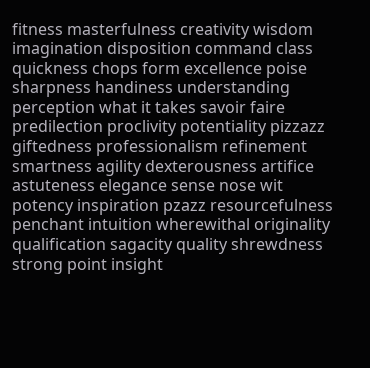fitness masterfulness creativity wisdom imagination disposition command class quickness chops form excellence poise sharpness handiness understanding perception what it takes savoir faire predilection proclivity potentiality pizzazz giftedness professionalism refinement smartness agility dexterousness artifice astuteness elegance sense nose wit potency inspiration pzazz resourcefulness penchant intuition wherewithal originality qualification sagacity quality shrewdness strong point insight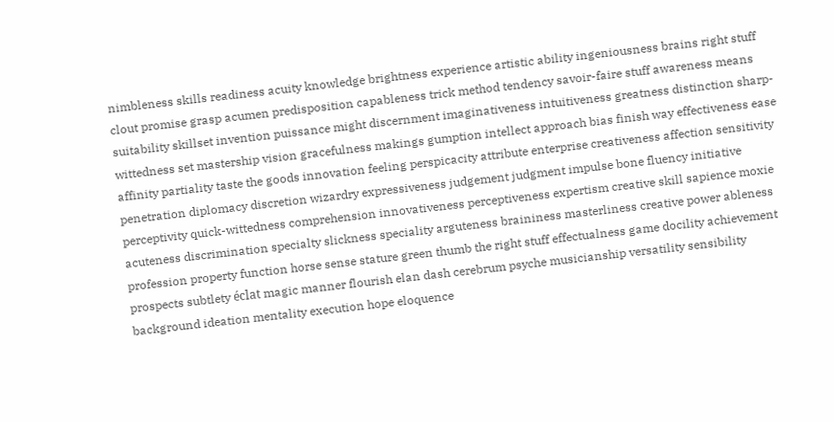nimbleness skills readiness acuity knowledge brightness experience artistic ability ingeniousness brains right stuff clout promise grasp acumen predisposition capableness trick method tendency savoir-faire stuff awareness means suitability skillset invention puissance might discernment imaginativeness intuitiveness greatness distinction sharp-wittedness set mastership vision gracefulness makings gumption intellect approach bias finish way effectiveness ease affinity partiality taste the goods innovation feeling perspicacity attribute enterprise creativeness affection sensitivity penetration diplomacy discretion wizardry expressiveness judgement judgment impulse bone fluency initiative perceptivity quick-wittedness comprehension innovativeness perceptiveness expertism creative skill sapience moxie acuteness discrimination specialty slickness speciality arguteness braininess masterliness creative power ableness profession property function horse sense stature green thumb the right stuff effectualness game docility achievement prospects subtlety éclat magic manner flourish elan dash cerebrum psyche musicianship versatility sensibility background ideation mentality execution hope eloquence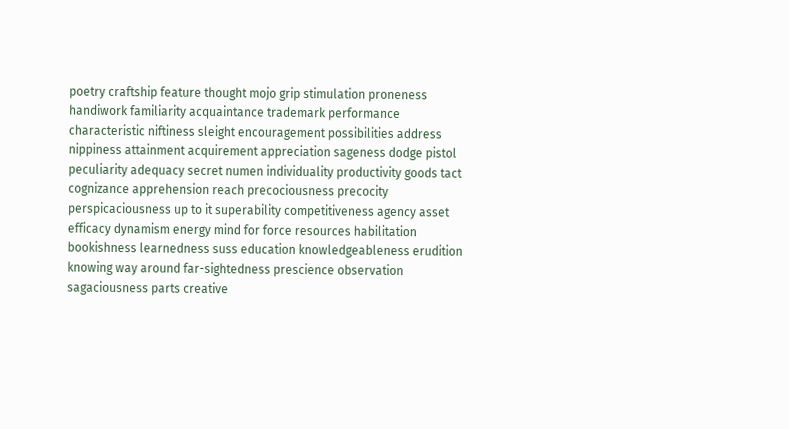poetry craftship feature thought mojo grip stimulation proneness handiwork familiarity acquaintance trademark performance characteristic niftiness sleight encouragement possibilities address nippiness attainment acquirement appreciation sageness dodge pistol peculiarity adequacy secret numen individuality productivity goods tact cognizance apprehension reach precociousness precocity perspicaciousness up to it superability competitiveness agency asset efficacy dynamism energy mind for force resources habilitation bookishness learnedness suss education knowledgeableness erudition knowing way around far-sightedness prescience observation sagaciousness parts creative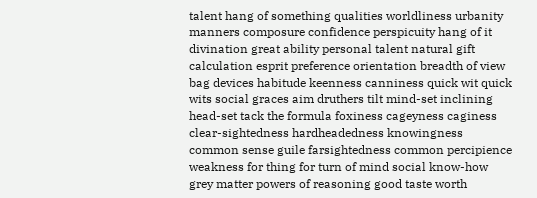talent hang of something qualities worldliness urbanity manners composure confidence perspicuity hang of it divination great ability personal talent natural gift calculation esprit preference orientation breadth of view bag devices habitude keenness canniness quick wit quick wits social graces aim druthers tilt mind-set inclining head-set tack the formula foxiness cageyness caginess clear-sightedness hardheadedness knowingness common sense guile farsightedness common percipience weakness for thing for turn of mind social know-how grey matter powers of reasoning good taste worth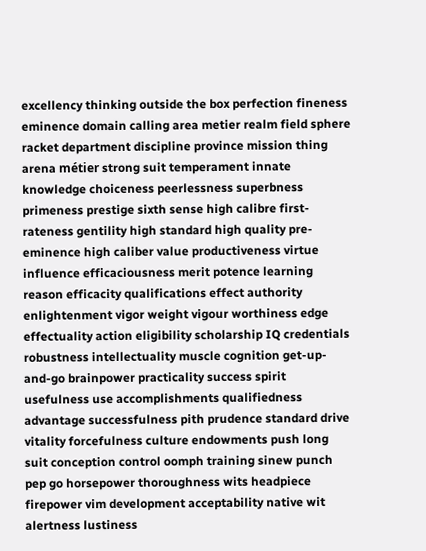excellency thinking outside the box perfection fineness eminence domain calling area metier realm field sphere racket department discipline province mission thing arena métier strong suit temperament innate knowledge choiceness peerlessness superbness primeness prestige sixth sense high calibre first-rateness gentility high standard high quality pre-eminence high caliber value productiveness virtue influence efficaciousness merit potence learning reason efficacity qualifications effect authority enlightenment vigor weight vigour worthiness edge effectuality action eligibility scholarship IQ credentials robustness intellectuality muscle cognition get-up-and-go brainpower practicality success spirit usefulness use accomplishments qualifiedness advantage successfulness pith prudence standard drive vitality forcefulness culture endowments push long suit conception control oomph training sinew punch pep go horsepower thoroughness wits headpiece firepower vim development acceptability native wit alertness lustiness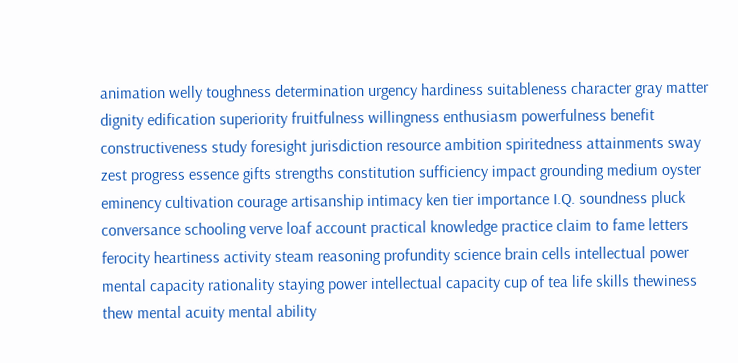animation welly toughness determination urgency hardiness suitableness character gray matter dignity edification superiority fruitfulness willingness enthusiasm powerfulness benefit constructiveness study foresight jurisdiction resource ambition spiritedness attainments sway zest progress essence gifts strengths constitution sufficiency impact grounding medium oyster eminency cultivation courage artisanship intimacy ken tier importance I.Q. soundness pluck conversance schooling verve loaf account practical knowledge practice claim to fame letters ferocity heartiness activity steam reasoning profundity science brain cells intellectual power mental capacity rationality staying power intellectual capacity cup of tea life skills thewiness thew mental acuity mental ability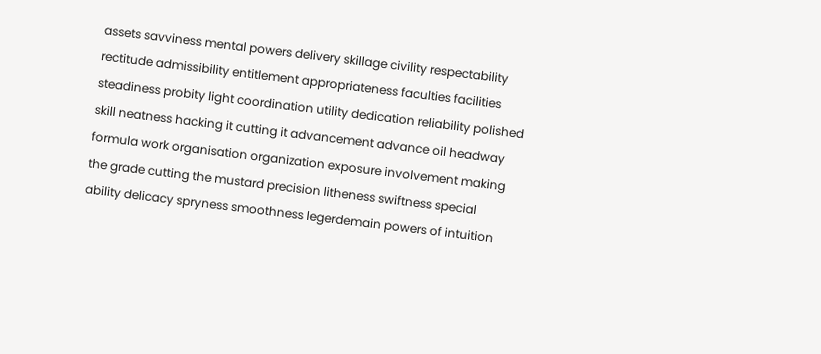assets savviness mental powers delivery skillage civility respectability rectitude admissibility entitlement appropriateness faculties facilities steadiness probity light coordination utility dedication reliability polished skill neatness hacking it cutting it advancement advance oil headway formula work organisation organization exposure involvement making the grade cutting the mustard precision litheness swiftness special ability delicacy spryness smoothness legerdemain powers of intuition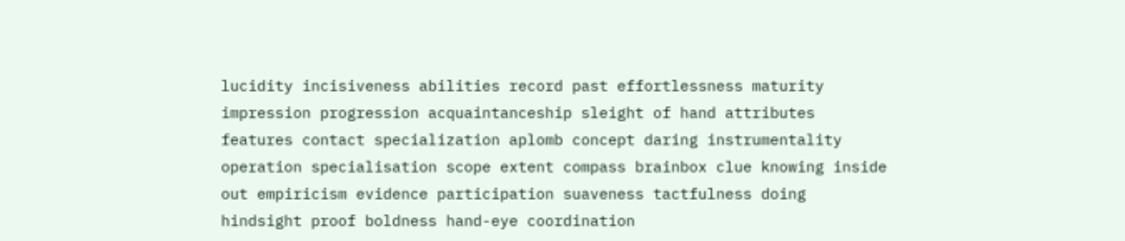lucidity incisiveness abilities record past effortlessness maturity impression progression acquaintanceship sleight of hand attributes features contact specialization aplomb concept daring instrumentality operation specialisation scope extent compass brainbox clue knowing inside out empiricism evidence participation suaveness tactfulness doing hindsight proof boldness hand-eye coordination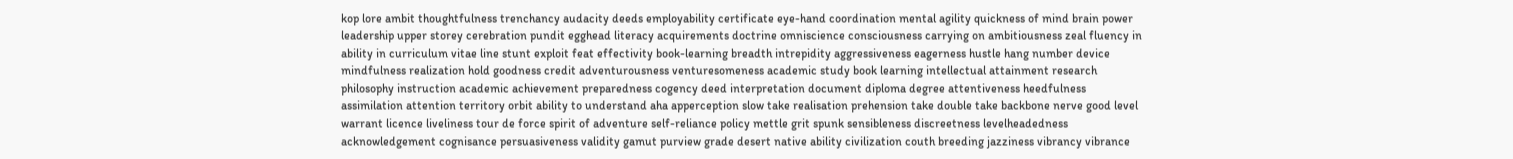kop lore ambit thoughtfulness trenchancy audacity deeds employability certificate eye-hand coordination mental agility quickness of mind brain power leadership upper storey cerebration pundit egghead literacy acquirements doctrine omniscience consciousness carrying on ambitiousness zeal fluency in ability in curriculum vitae line stunt exploit feat effectivity book-learning breadth intrepidity aggressiveness eagerness hustle hang number device mindfulness realization hold goodness credit adventurousness venturesomeness academic study book learning intellectual attainment research philosophy instruction academic achievement preparedness cogency deed interpretation document diploma degree attentiveness heedfulness assimilation attention territory orbit ability to understand aha apperception slow take realisation prehension take double take backbone nerve good level warrant licence liveliness tour de force spirit of adventure self-reliance policy mettle grit spunk sensibleness discreetness levelheadedness acknowledgement cognisance persuasiveness validity gamut purview grade desert native ability civilization couth breeding jazziness vibrancy vibrance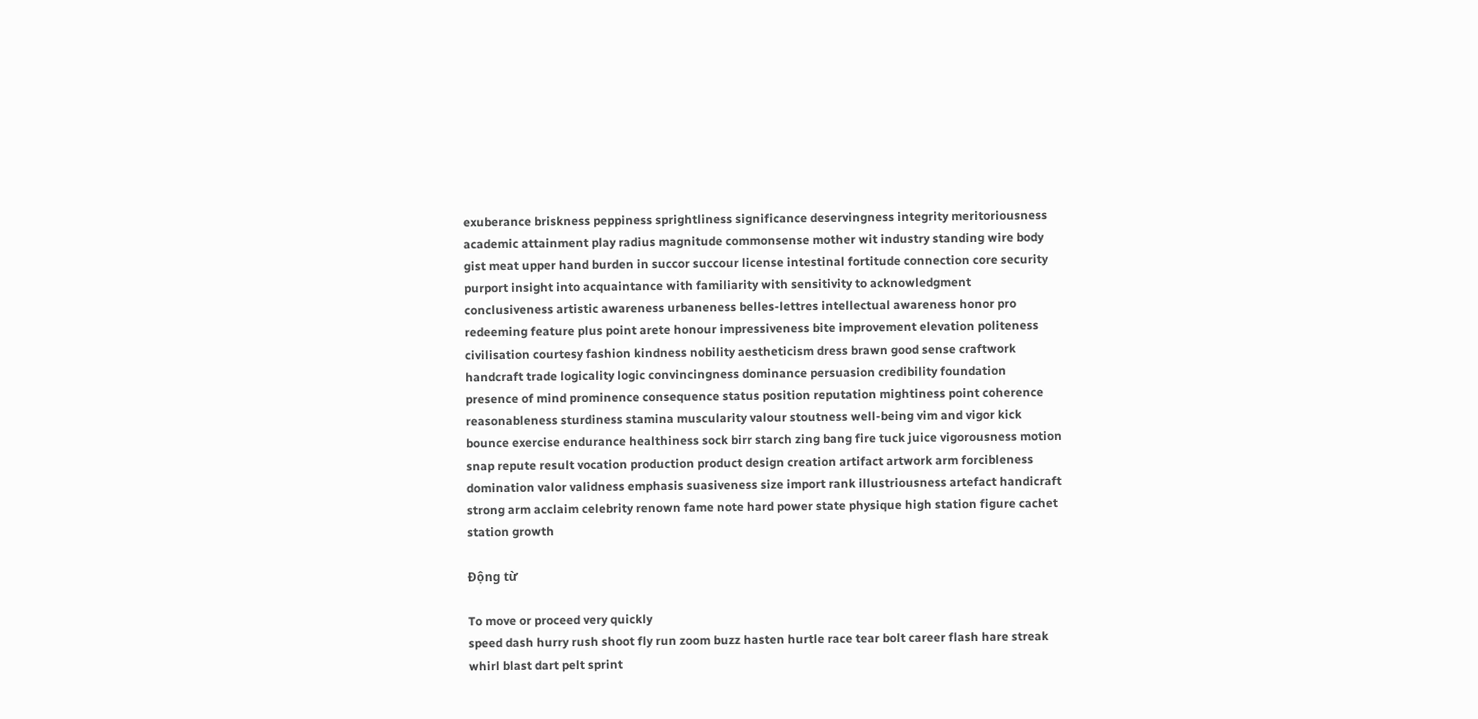exuberance briskness peppiness sprightliness significance deservingness integrity meritoriousness academic attainment play radius magnitude commonsense mother wit industry standing wire body gist meat upper hand burden in succor succour license intestinal fortitude connection core security purport insight into acquaintance with familiarity with sensitivity to acknowledgment conclusiveness artistic awareness urbaneness belles-lettres intellectual awareness honor pro redeeming feature plus point arete honour impressiveness bite improvement elevation politeness civilisation courtesy fashion kindness nobility aestheticism dress brawn good sense craftwork handcraft trade logicality logic convincingness dominance persuasion credibility foundation presence of mind prominence consequence status position reputation mightiness point coherence reasonableness sturdiness stamina muscularity valour stoutness well-being vim and vigor kick bounce exercise endurance healthiness sock birr starch zing bang fire tuck juice vigorousness motion snap repute result vocation production product design creation artifact artwork arm forcibleness domination valor validness emphasis suasiveness size import rank illustriousness artefact handicraft strong arm acclaim celebrity renown fame note hard power state physique high station figure cachet station growth

Động từ

To move or proceed very quickly
speed dash hurry rush shoot fly run zoom buzz hasten hurtle race tear bolt career flash hare streak whirl blast dart pelt sprint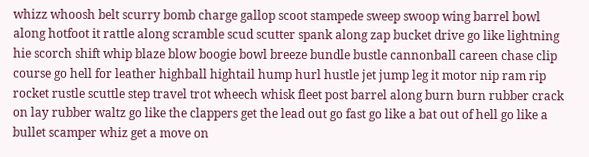whizz whoosh belt scurry bomb charge gallop scoot stampede sweep swoop wing barrel bowl along hotfoot it rattle along scramble scud scutter spank along zap bucket drive go like lightning hie scorch shift whip blaze blow boogie bowl breeze bundle bustle cannonball careen chase clip course go hell for leather highball hightail hump hurl hustle jet jump leg it motor nip ram rip rocket rustle scuttle step travel trot wheech whisk fleet post barrel along burn burn rubber crack on lay rubber waltz go like the clappers get the lead out go fast go like a bat out of hell go like a bullet scamper whiz get a move on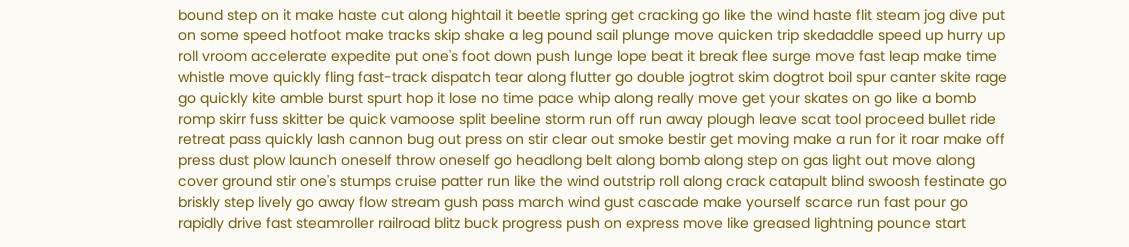bound step on it make haste cut along hightail it beetle spring get cracking go like the wind haste flit steam jog dive put on some speed hotfoot make tracks skip shake a leg pound sail plunge move quicken trip skedaddle speed up hurry up roll vroom accelerate expedite put one's foot down push lunge lope beat it break flee surge move fast leap make time whistle move quickly fling fast-track dispatch tear along flutter go double jogtrot skim dogtrot boil spur canter skite rage go quickly kite amble burst spurt hop it lose no time pace whip along really move get your skates on go like a bomb romp skirr fuss skitter be quick vamoose split beeline storm run off run away plough leave scat tool proceed bullet ride retreat pass quickly lash cannon bug out press on stir clear out smoke bestir get moving make a run for it roar make off press dust plow launch oneself throw oneself go headlong belt along bomb along step on gas light out move along cover ground stir one's stumps cruise patter run like the wind outstrip roll along crack catapult blind swoosh festinate go briskly step lively go away flow stream gush pass march wind gust cascade make yourself scarce run fast pour go rapidly drive fast steamroller railroad blitz buck progress push on express move like greased lightning pounce start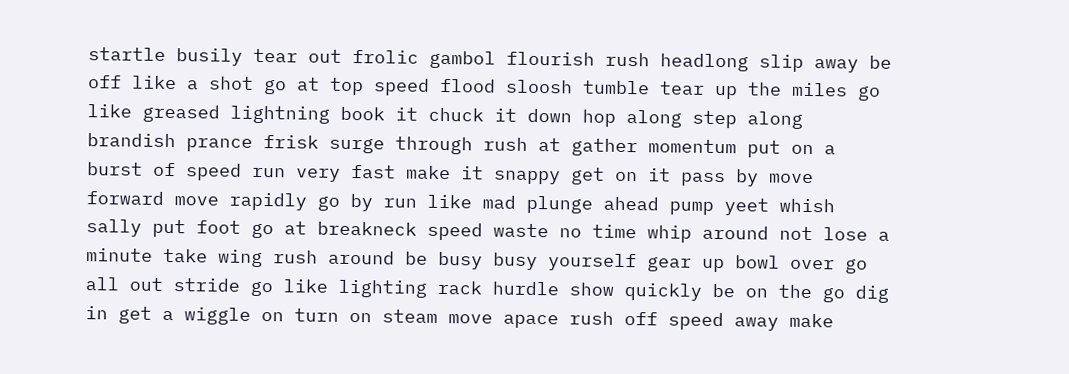startle busily tear out frolic gambol flourish rush headlong slip away be off like a shot go at top speed flood sloosh tumble tear up the miles go like greased lightning book it chuck it down hop along step along brandish prance frisk surge through rush at gather momentum put on a burst of speed run very fast make it snappy get on it pass by move forward move rapidly go by run like mad plunge ahead pump yeet whish sally put foot go at breakneck speed waste no time whip around not lose a minute take wing rush around be busy busy yourself gear up bowl over go all out stride go like lighting rack hurdle show quickly be on the go dig in get a wiggle on turn on steam move apace rush off speed away make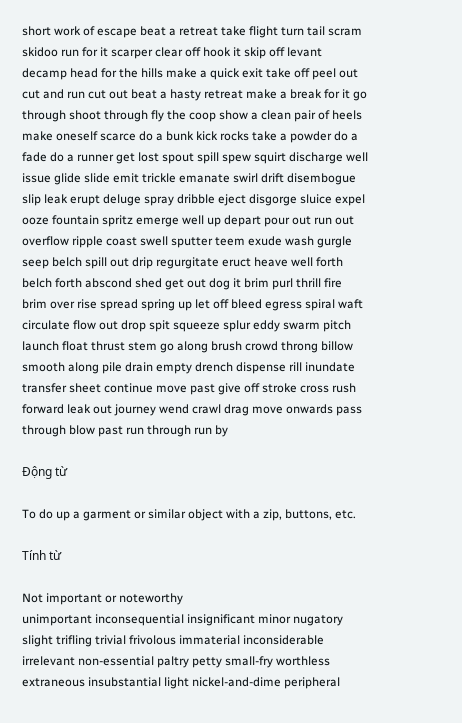short work of escape beat a retreat take flight turn tail scram skidoo run for it scarper clear off hook it skip off levant decamp head for the hills make a quick exit take off peel out cut and run cut out beat a hasty retreat make a break for it go through shoot through fly the coop show a clean pair of heels make oneself scarce do a bunk kick rocks take a powder do a fade do a runner get lost spout spill spew squirt discharge well issue glide slide emit trickle emanate swirl drift disembogue slip leak erupt deluge spray dribble eject disgorge sluice expel ooze fountain spritz emerge well up depart pour out run out overflow ripple coast swell sputter teem exude wash gurgle seep belch spill out drip regurgitate eruct heave well forth belch forth abscond shed get out dog it brim purl thrill fire brim over rise spread spring up let off bleed egress spiral waft circulate flow out drop spit squeeze splur eddy swarm pitch launch float thrust stem go along brush crowd throng billow smooth along pile drain empty drench dispense rill inundate transfer sheet continue move past give off stroke cross rush forward leak out journey wend crawl drag move onwards pass through blow past run through run by

Động từ

To do up a garment or similar object with a zip, buttons, etc.

Tính từ

Not important or noteworthy
unimportant inconsequential insignificant minor nugatory slight trifling trivial frivolous immaterial inconsiderable irrelevant non-essential paltry petty small-fry worthless extraneous insubstantial light nickel-and-dime peripheral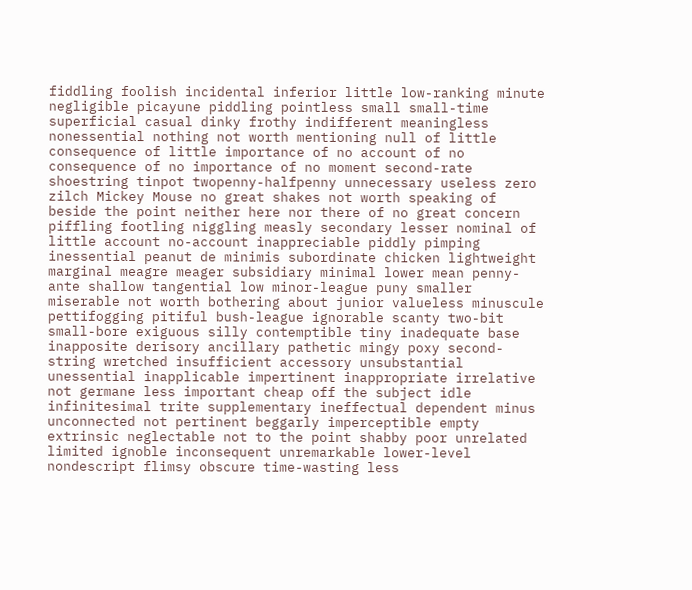fiddling foolish incidental inferior little low-ranking minute negligible picayune piddling pointless small small-time superficial casual dinky frothy indifferent meaningless nonessential nothing not worth mentioning null of little consequence of little importance of no account of no consequence of no importance of no moment second-rate shoestring tinpot twopenny-halfpenny unnecessary useless zero zilch Mickey Mouse no great shakes not worth speaking of beside the point neither here nor there of no great concern piffling footling niggling measly secondary lesser nominal of little account no-account inappreciable piddly pimping inessential peanut de minimis subordinate chicken lightweight marginal meagre meager subsidiary minimal lower mean penny-ante shallow tangential low minor-league puny smaller miserable not worth bothering about junior valueless minuscule pettifogging pitiful bush-league ignorable scanty two-bit small-bore exiguous silly contemptible tiny inadequate base inapposite derisory ancillary pathetic mingy poxy second-string wretched insufficient accessory unsubstantial unessential inapplicable impertinent inappropriate irrelative not germane less important cheap off the subject idle infinitesimal trite supplementary ineffectual dependent minus unconnected not pertinent beggarly imperceptible empty extrinsic neglectable not to the point shabby poor unrelated limited ignoble inconsequent unremarkable lower-level nondescript flimsy obscure time-wasting less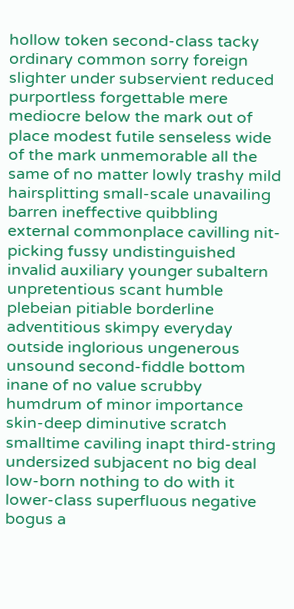hollow token second-class tacky ordinary common sorry foreign slighter under subservient reduced purportless forgettable mere mediocre below the mark out of place modest futile senseless wide of the mark unmemorable all the same of no matter lowly trashy mild hairsplitting small-scale unavailing barren ineffective quibbling external commonplace cavilling nit-picking fussy undistinguished invalid auxiliary younger subaltern unpretentious scant humble plebeian pitiable borderline adventitious skimpy everyday outside inglorious ungenerous unsound second-fiddle bottom inane of no value scrubby humdrum of minor importance skin-deep diminutive scratch smalltime caviling inapt third-string undersized subjacent no big deal low-born nothing to do with it lower-class superfluous negative bogus a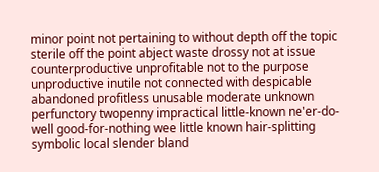minor point not pertaining to without depth off the topic sterile off the point abject waste drossy not at issue counterproductive unprofitable not to the purpose unproductive inutile not connected with despicable abandoned profitless unusable moderate unknown perfunctory twopenny impractical little-known ne'er-do-well good-for-nothing wee little known hair-splitting symbolic local slender bland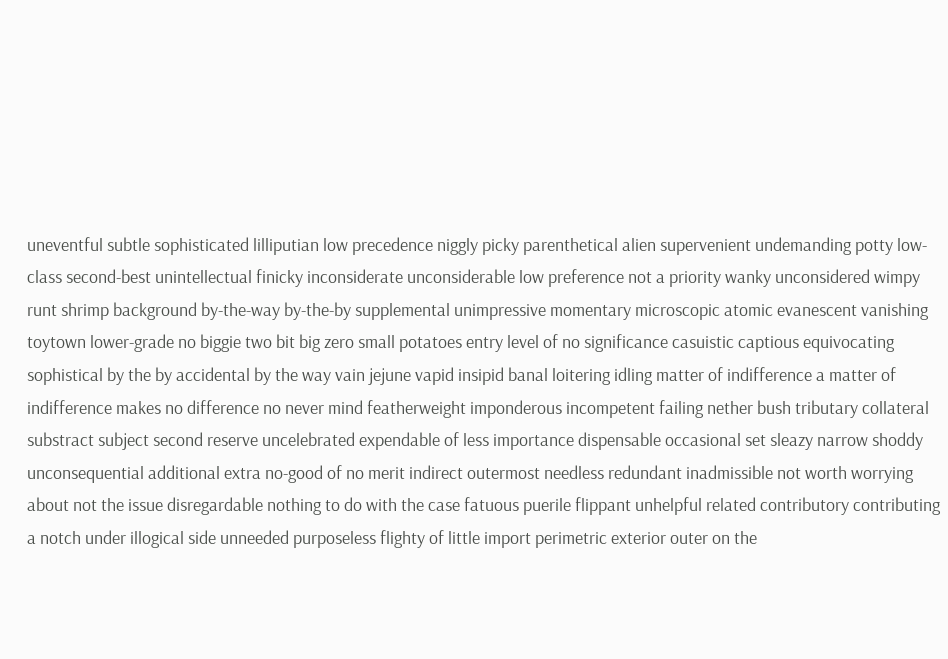uneventful subtle sophisticated lilliputian low precedence niggly picky parenthetical alien supervenient undemanding potty low-class second-best unintellectual finicky inconsiderate unconsiderable low preference not a priority wanky unconsidered wimpy runt shrimp background by-the-way by-the-by supplemental unimpressive momentary microscopic atomic evanescent vanishing toytown lower-grade no biggie two bit big zero small potatoes entry level of no significance casuistic captious equivocating sophistical by the by accidental by the way vain jejune vapid insipid banal loitering idling matter of indifference a matter of indifference makes no difference no never mind featherweight imponderous incompetent failing nether bush tributary collateral substract subject second reserve uncelebrated expendable of less importance dispensable occasional set sleazy narrow shoddy unconsequential additional extra no-good of no merit indirect outermost needless redundant inadmissible not worth worrying about not the issue disregardable nothing to do with the case fatuous puerile flippant unhelpful related contributory contributing a notch under illogical side unneeded purposeless flighty of little import perimetric exterior outer on the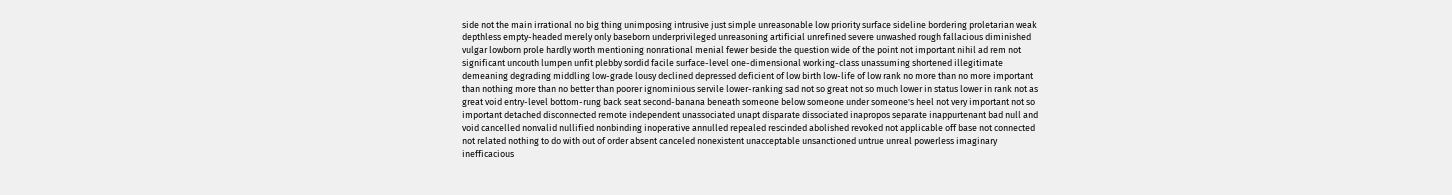side not the main irrational no big thing unimposing intrusive just simple unreasonable low priority surface sideline bordering proletarian weak depthless empty-headed merely only baseborn underprivileged unreasoning artificial unrefined severe unwashed rough fallacious diminished vulgar lowborn prole hardly worth mentioning nonrational menial fewer beside the question wide of the point not important nihil ad rem not significant uncouth lumpen unfit plebby sordid facile surface-level one-dimensional working-class unassuming shortened illegitimate demeaning degrading middling low-grade lousy declined depressed deficient of low birth low-life of low rank no more than no more important than nothing more than no better than poorer ignominious servile lower-ranking sad not so great not so much lower in status lower in rank not as great void entry-level bottom-rung back seat second-banana beneath someone below someone under someone's heel not very important not so important detached disconnected remote independent unassociated unapt disparate dissociated inapropos separate inappurtenant bad null and void cancelled nonvalid nullified nonbinding inoperative annulled repealed rescinded abolished revoked not applicable off base not connected not related nothing to do with out of order absent canceled nonexistent unacceptable unsanctioned untrue unreal powerless imaginary inefficacious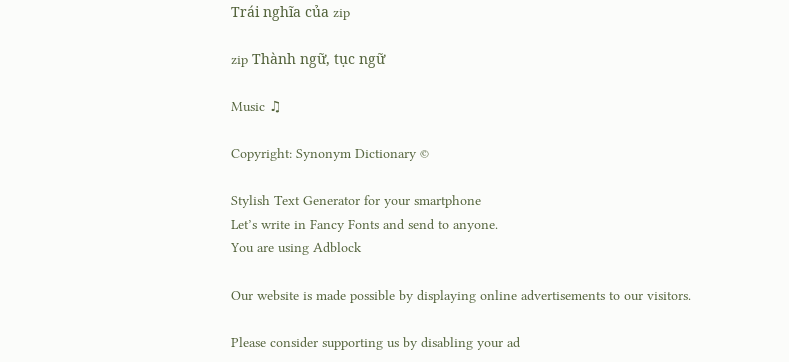Trái nghĩa của zip

zip Thành ngữ, tục ngữ

Music ♫

Copyright: Synonym Dictionary ©

Stylish Text Generator for your smartphone
Let’s write in Fancy Fonts and send to anyone.
You are using Adblock

Our website is made possible by displaying online advertisements to our visitors.

Please consider supporting us by disabling your ad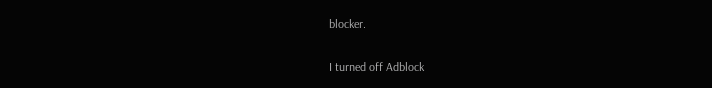blocker.

I turned off Adblock